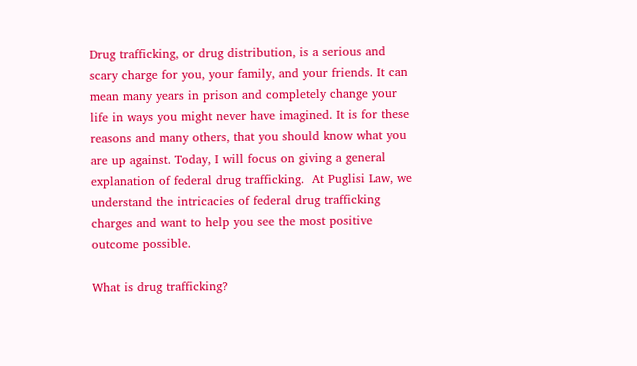Drug trafficking, or drug distribution, is a serious and scary charge for you, your family, and your friends. It can mean many years in prison and completely change your life in ways you might never have imagined. It is for these reasons and many others, that you should know what you are up against. Today, I will focus on giving a general explanation of federal drug trafficking.  At Puglisi Law, we understand the intricacies of federal drug trafficking charges and want to help you see the most positive outcome possible.

What is drug trafficking?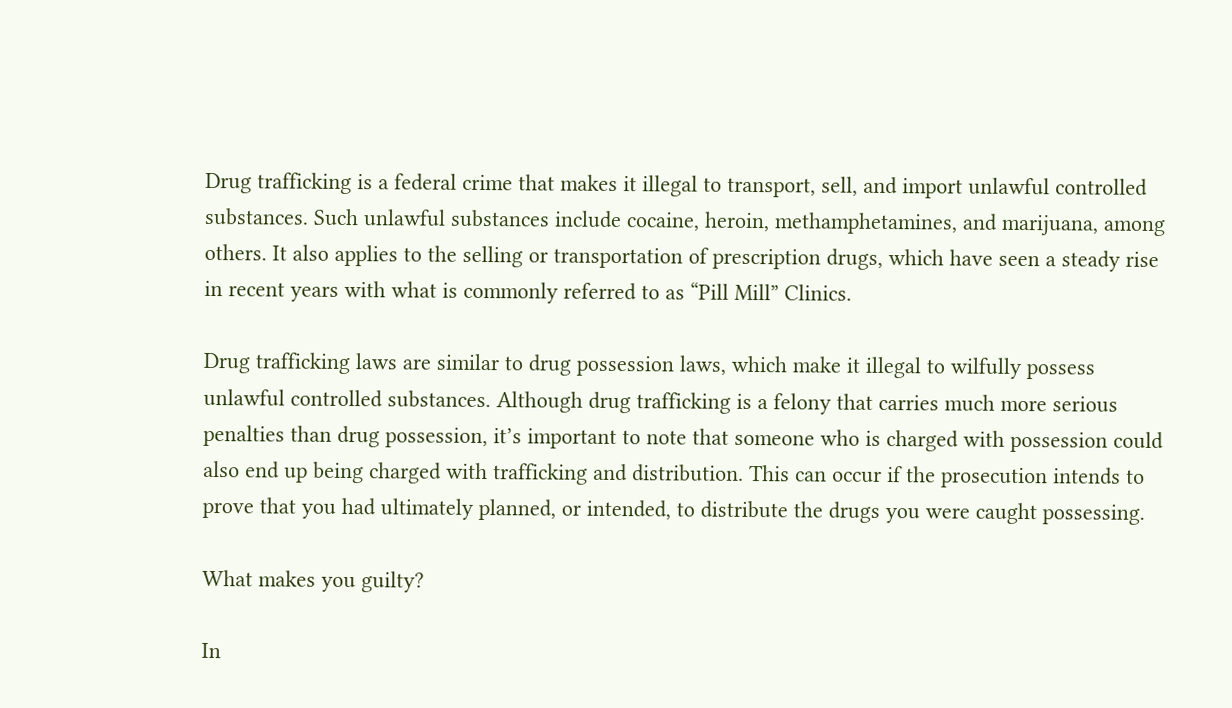Drug trafficking is a federal crime that makes it illegal to transport, sell, and import unlawful controlled substances. Such unlawful substances include cocaine, heroin, methamphetamines, and marijuana, among others. It also applies to the selling or transportation of prescription drugs, which have seen a steady rise in recent years with what is commonly referred to as “Pill Mill” Clinics.

Drug trafficking laws are similar to drug possession laws, which make it illegal to wilfully possess unlawful controlled substances. Although drug trafficking is a felony that carries much more serious penalties than drug possession, it’s important to note that someone who is charged with possession could also end up being charged with trafficking and distribution. This can occur if the prosecution intends to prove that you had ultimately planned, or intended, to distribute the drugs you were caught possessing.

What makes you guilty?

In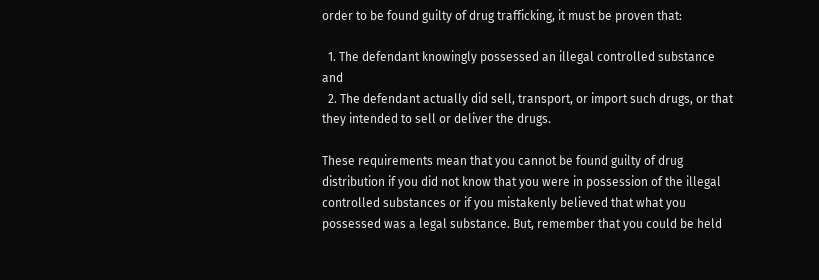order to be found guilty of drug trafficking, it must be proven that:

  1. The defendant knowingly possessed an illegal controlled substance and
  2. The defendant actually did sell, transport, or import such drugs, or that they intended to sell or deliver the drugs.

These requirements mean that you cannot be found guilty of drug distribution if you did not know that you were in possession of the illegal controlled substances or if you mistakenly believed that what you possessed was a legal substance. But, remember that you could be held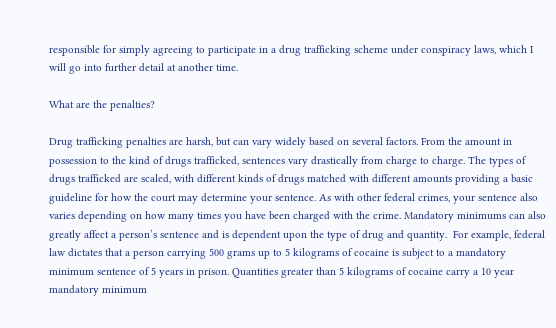responsible for simply agreeing to participate in a drug trafficking scheme under conspiracy laws, which I will go into further detail at another time.

What are the penalties?

Drug trafficking penalties are harsh, but can vary widely based on several factors. From the amount in possession to the kind of drugs trafficked, sentences vary drastically from charge to charge. The types of drugs trafficked are scaled, with different kinds of drugs matched with different amounts providing a basic guideline for how the court may determine your sentence. As with other federal crimes, your sentence also varies depending on how many times you have been charged with the crime. Mandatory minimums can also greatly affect a person’s sentence and is dependent upon the type of drug and quantity.  For example, federal law dictates that a person carrying 500 grams up to 5 kilograms of cocaine is subject to a mandatory minimum sentence of 5 years in prison. Quantities greater than 5 kilograms of cocaine carry a 10 year mandatory minimum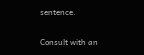sentence.

Consult with an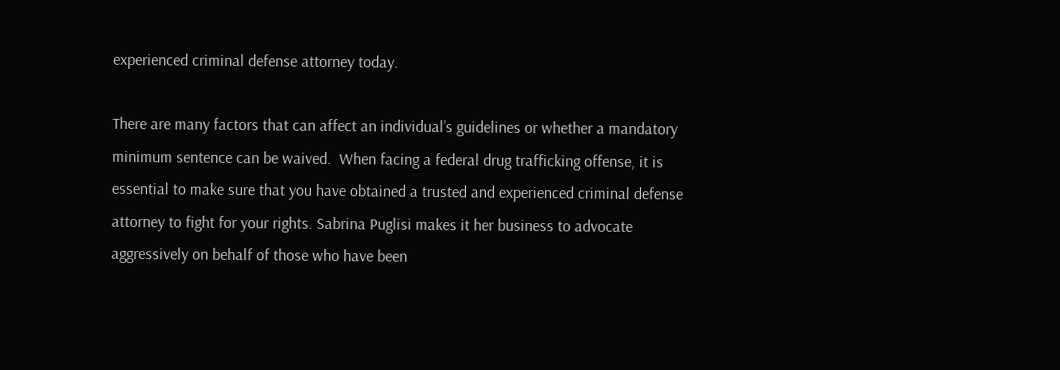experienced criminal defense attorney today.

There are many factors that can affect an individual’s guidelines or whether a mandatory minimum sentence can be waived.  When facing a federal drug trafficking offense, it is essential to make sure that you have obtained a trusted and experienced criminal defense attorney to fight for your rights. Sabrina Puglisi makes it her business to advocate aggressively on behalf of those who have been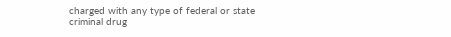charged with any type of federal or state criminal drug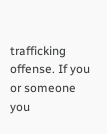trafficking offense. If you or someone you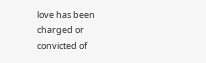love has been charged or convicted of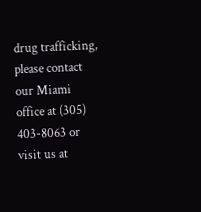drug trafficking, please contact our Miami office at (305) 403-8063 or visit us at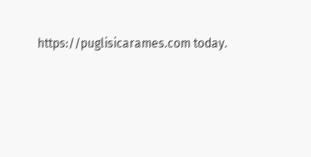https://puglisicarames.com today.